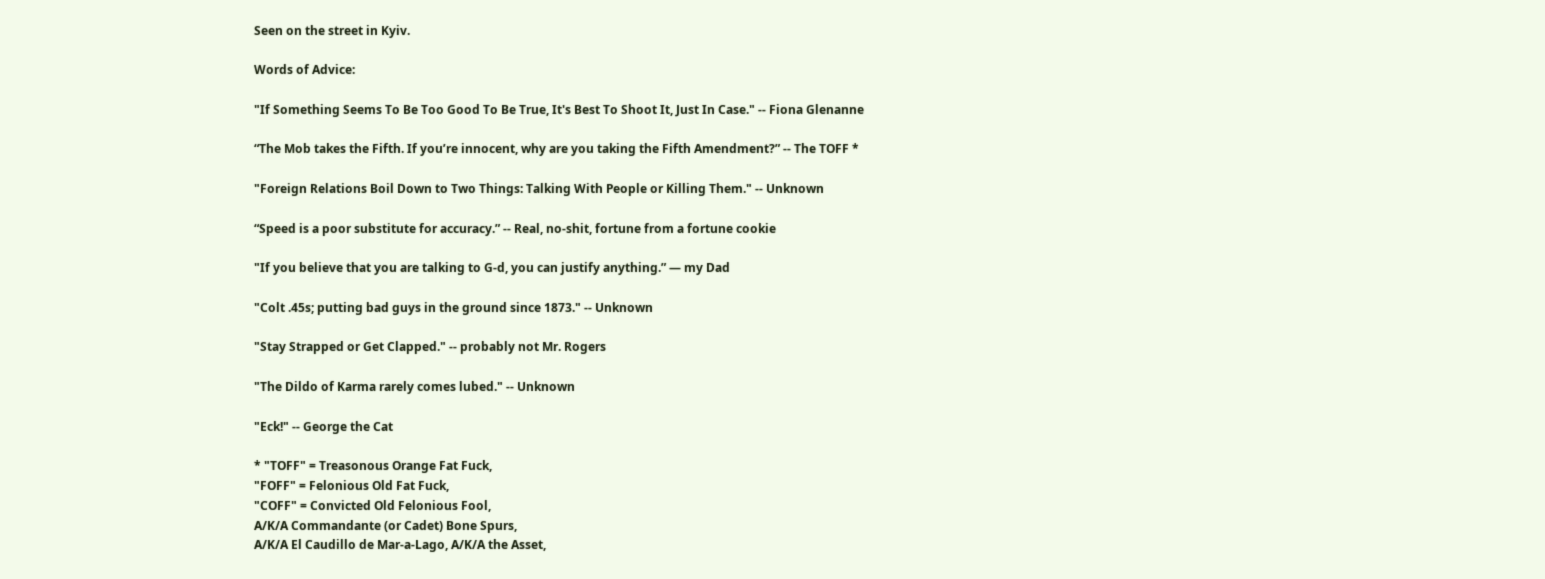Seen on the street in Kyiv.

Words of Advice:

"If Something Seems To Be Too Good To Be True, It's Best To Shoot It, Just In Case." -- Fiona Glenanne

“The Mob takes the Fifth. If you’re innocent, why are you taking the Fifth Amendment?” -- The TOFF *

"Foreign Relations Boil Down to Two Things: Talking With People or Killing Them." -- Unknown

“Speed is a poor substitute for accuracy.” -- Real, no-shit, fortune from a fortune cookie

"If you believe that you are talking to G-d, you can justify anything.” — my Dad

"Colt .45s; putting bad guys in the ground since 1873." -- Unknown

"Stay Strapped or Get Clapped." -- probably not Mr. Rogers

"The Dildo of Karma rarely comes lubed." -- Unknown

"Eck!" -- George the Cat

* "TOFF" = Treasonous Orange Fat Fuck,
"FOFF" = Felonious Old Fat Fuck,
"COFF" = Convicted Old Felonious Fool,
A/K/A Commandante (or Cadet) Bone Spurs,
A/K/A El Caudillo de Mar-a-Lago, A/K/A the Asset,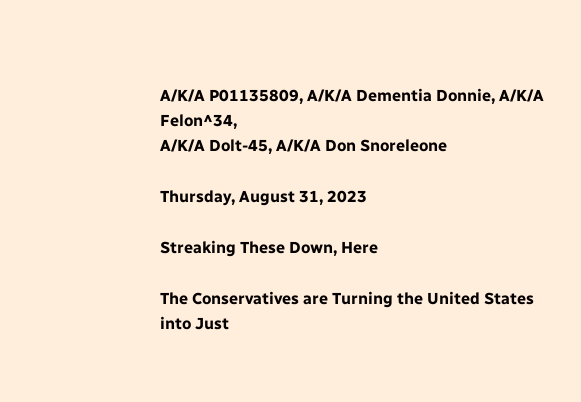A/K/A P01135809, A/K/A Dementia Donnie, A/K/A Felon^34,
A/K/A Dolt-45, A/K/A Don Snoreleone

Thursday, August 31, 2023

Streaking These Down, Here

The Conservatives are Turning the United States into Just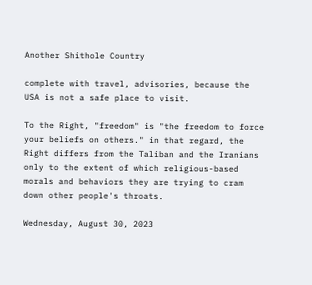Another Shithole Country

complete with travel, advisories, because the USA is not a safe place to visit.

To the Right, "freedom" is "the freedom to force your beliefs on others." in that regard, the Right differs from the Taliban and the Iranians only to the extent of which religious-based morals and behaviors they are trying to cram down other people's throats.

Wednesday, August 30, 2023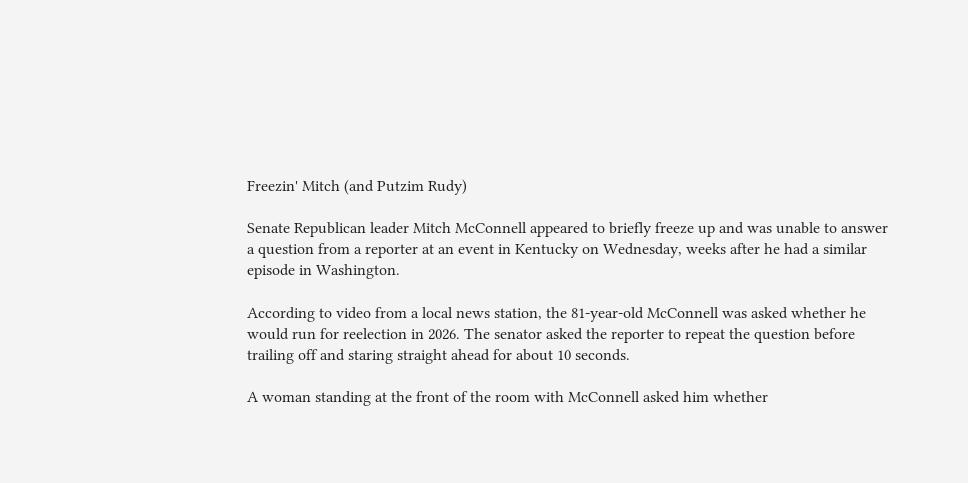Freezin' Mitch (and Putzim Rudy)

Senate Republican leader Mitch McConnell appeared to briefly freeze up and was unable to answer a question from a reporter at an event in Kentucky on Wednesday, weeks after he had a similar episode in Washington.

According to video from a local news station, the 81-year-old McConnell was asked whether he would run for reelection in 2026. The senator asked the reporter to repeat the question before trailing off and staring straight ahead for about 10 seconds.

A woman standing at the front of the room with McConnell asked him whether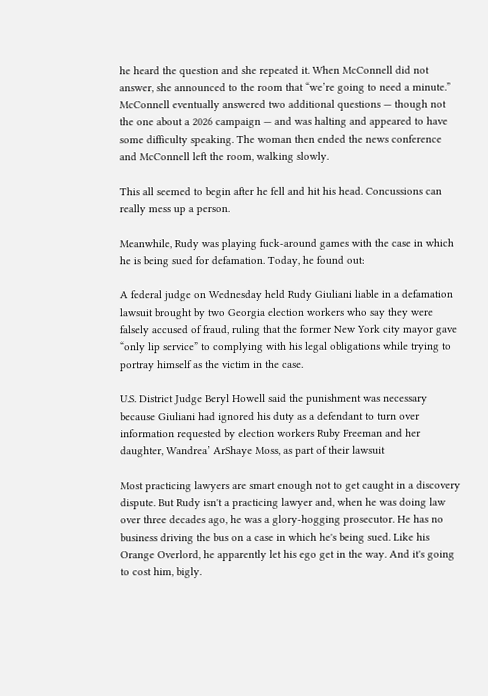he heard the question and she repeated it. When McConnell did not answer, she announced to the room that “we’re going to need a minute.” McConnell eventually answered two additional questions — though not the one about a 2026 campaign — and was halting and appeared to have some difficulty speaking. The woman then ended the news conference and McConnell left the room, walking slowly.

This all seemed to begin after he fell and hit his head. Concussions can really mess up a person.

Meanwhile, Rudy was playing fuck-around games with the case in which he is being sued for defamation. Today, he found out:

A federal judge on Wednesday held Rudy Giuliani liable in a defamation lawsuit brought by two Georgia election workers who say they were falsely accused of fraud, ruling that the former New York city mayor gave “only lip service” to complying with his legal obligations while trying to portray himself as the victim in the case.

U.S. District Judge Beryl Howell said the punishment was necessary because Giuliani had ignored his duty as a defendant to turn over information requested by election workers Ruby Freeman and her daughter, Wandrea’ ArShaye Moss, as part of their lawsuit

Most practicing lawyers are smart enough not to get caught in a discovery dispute. But Rudy isn't a practicing lawyer and, when he was doing law over three decades ago, he was a glory-hogging prosecutor. He has no business driving the bus on a case in which he's being sued. Like his Orange Overlord, he apparently let his ego get in the way. And it's going to cost him, bigly.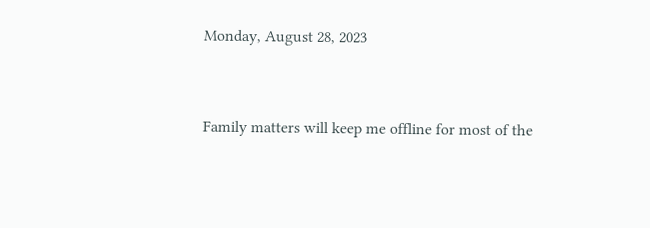Monday, August 28, 2023


Family matters will keep me offline for most of the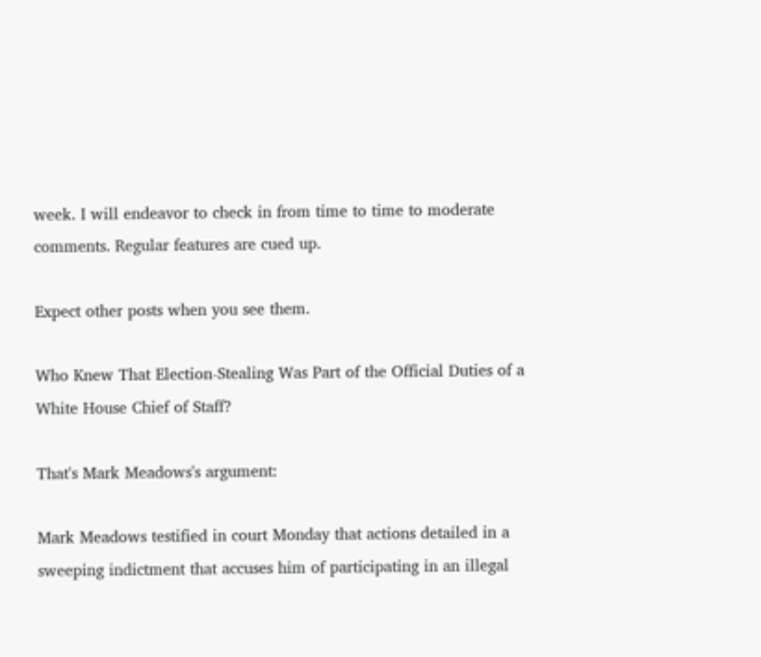week. I will endeavor to check in from time to time to moderate comments. Regular features are cued up.

Expect other posts when you see them.

Who Knew That Election-Stealing Was Part of the Official Duties of a White House Chief of Staff?

That's Mark Meadows's argument:

Mark Meadows testified in court Monday that actions detailed in a sweeping indictment that accuses him of participating in an illegal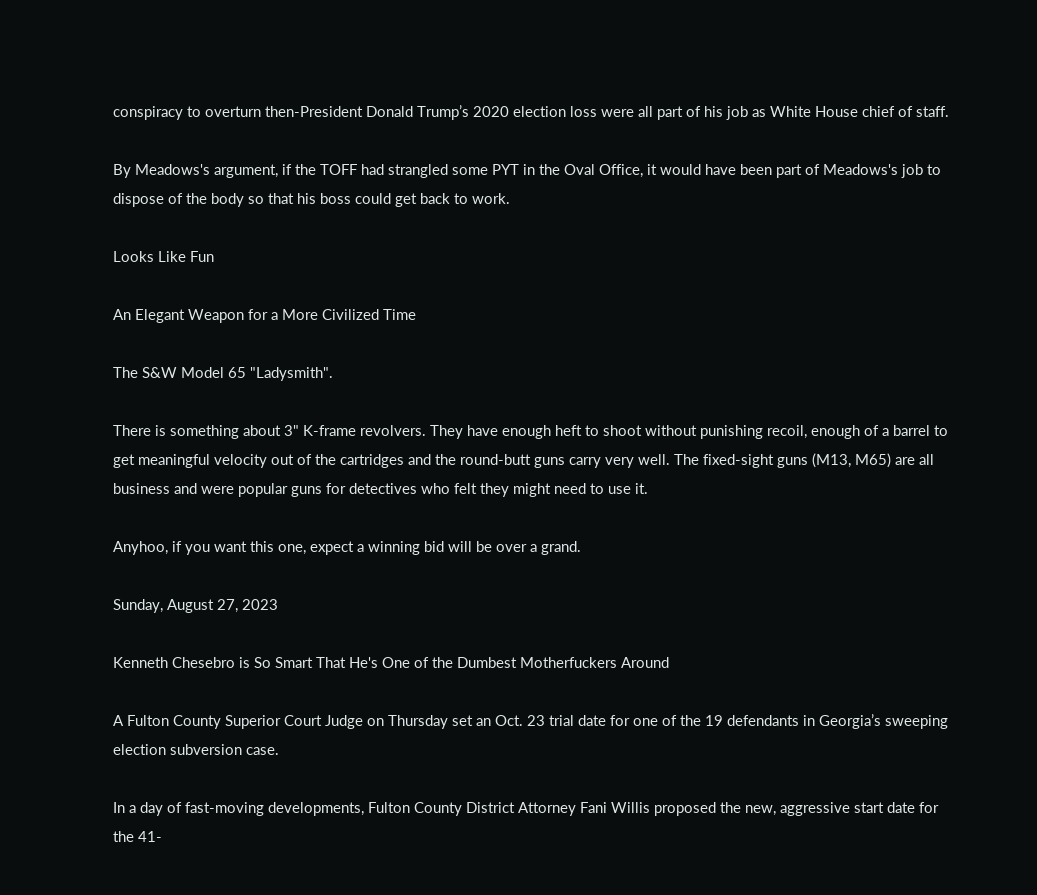conspiracy to overturn then-President Donald Trump’s 2020 election loss were all part of his job as White House chief of staff.

By Meadows's argument, if the TOFF had strangled some PYT in the Oval Office, it would have been part of Meadows's job to dispose of the body so that his boss could get back to work.

Looks Like Fun

An Elegant Weapon for a More Civilized Time

The S&W Model 65 "Ladysmith".

There is something about 3" K-frame revolvers. They have enough heft to shoot without punishing recoil, enough of a barrel to get meaningful velocity out of the cartridges and the round-butt guns carry very well. The fixed-sight guns (M13, M65) are all business and were popular guns for detectives who felt they might need to use it.

Anyhoo, if you want this one, expect a winning bid will be over a grand.

Sunday, August 27, 2023

Kenneth Chesebro is So Smart That He's One of the Dumbest Motherfuckers Around

A Fulton County Superior Court Judge on Thursday set an Oct. 23 trial date for one of the 19 defendants in Georgia’s sweeping election subversion case.

In a day of fast-moving developments, Fulton County District Attorney Fani Willis proposed the new, aggressive start date for the 41-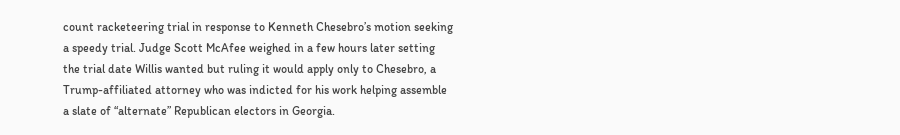count racketeering trial in response to Kenneth Chesebro’s motion seeking a speedy trial. Judge Scott McAfee weighed in a few hours later setting the trial date Willis wanted but ruling it would apply only to Chesebro, a Trump-affiliated attorney who was indicted for his work helping assemble a slate of “alternate” Republican electors in Georgia.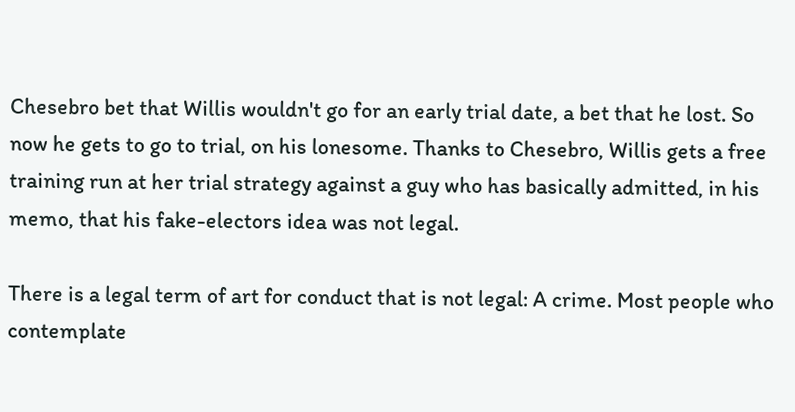Chesebro bet that Willis wouldn't go for an early trial date, a bet that he lost. So now he gets to go to trial, on his lonesome. Thanks to Chesebro, Willis gets a free training run at her trial strategy against a guy who has basically admitted, in his memo, that his fake-electors idea was not legal.

There is a legal term of art for conduct that is not legal: A crime. Most people who contemplate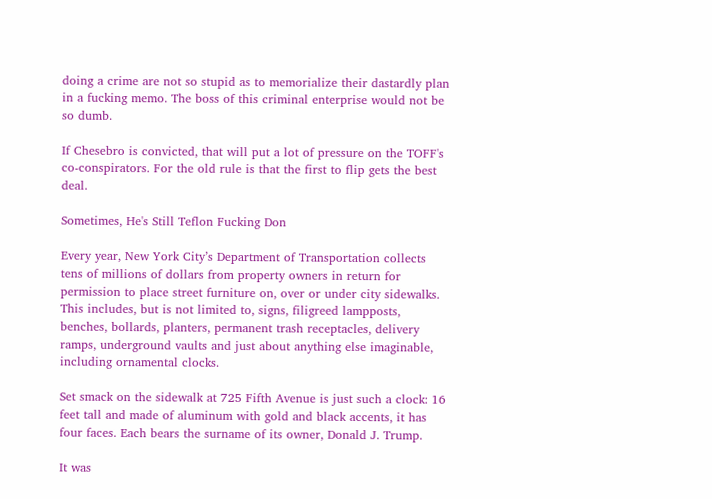doing a crime are not so stupid as to memorialize their dastardly plan in a fucking memo. The boss of this criminal enterprise would not be so dumb.

If Chesebro is convicted, that will put a lot of pressure on the TOFF's co-conspirators. For the old rule is that the first to flip gets the best deal.

Sometimes, He's Still Teflon Fucking Don

Every year, New York City’s Department of Transportation collects tens of millions of dollars from property owners in return for permission to place street furniture on, over or under city sidewalks. This includes, but is not limited to, signs, filigreed lampposts, benches, bollards, planters, permanent trash receptacles, delivery ramps, underground vaults and just about anything else imaginable, including ornamental clocks.

Set smack on the sidewalk at 725 Fifth Avenue is just such a clock: 16 feet tall and made of aluminum with gold and black accents, it has four faces. Each bears the surname of its owner, Donald J. Trump.

It was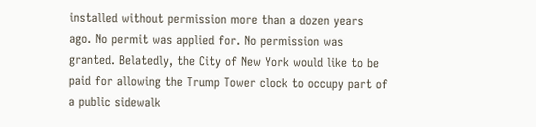installed without permission more than a dozen years ago. No permit was applied for. No permission was granted. Belatedly, the City of New York would like to be paid for allowing the Trump Tower clock to occupy part of a public sidewalk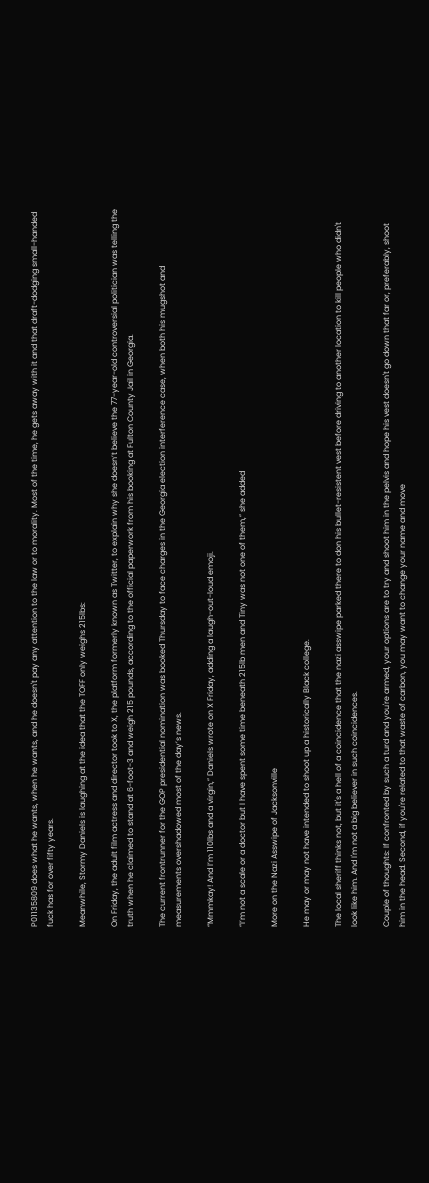P01135809 does what he wants, when he wants, and he doesn't pay any attention to the law or to morality. Most of the time, he gets away with it and that draft-dodging small-handed fuck has for over fifty years.

Meanwhile, Stormy Daniels is laughing at the idea that the TOFF only weighs 215lbs:

On Friday, the adult film actress and director took to X, the platform formerly known as Twitter, to explain why she doesn’t believe the 77-year-old controversial politician was telling the truth when he claimed to stand at 6-foot-3 and weigh 215 pounds, according to the official paperwork from his booking at Fulton County Jail in Georgia.

The current frontrunner for the GOP presidential nomination was booked Thursday to face charges in the Georgia election interference case, when both his mugshot and measurements overshadowed most of the day’s news.

“Mmmkay! And I’m 110lbs and a virgin,” Daniels wrote on X Friday, adding a laugh-out-loud emoji.

“I’m not a scale or a doctor but I have spent some time beneath 215lb men and Tiny was not one of them,” she added

More on the Nazi Asswipe of Jacksonville

He may or may not have intended to shoot up a historically Black college.

The local sheriff thinks not, but it's a hell of a coincidence that the nazi asswipe parked there to don his bullet-resistent vest before driving to another location to kill people who didn't look like him. And I'm not a big believer in such coincidences.

Couple of thoughts: If confronted by such a turd and you're armed, your options are to try and shoot him in the pelvis and hope his vest doesn't go down that far or, preferably, shoot him in the head. Second, if you're related to that waste of carbon, you may want to change your name and move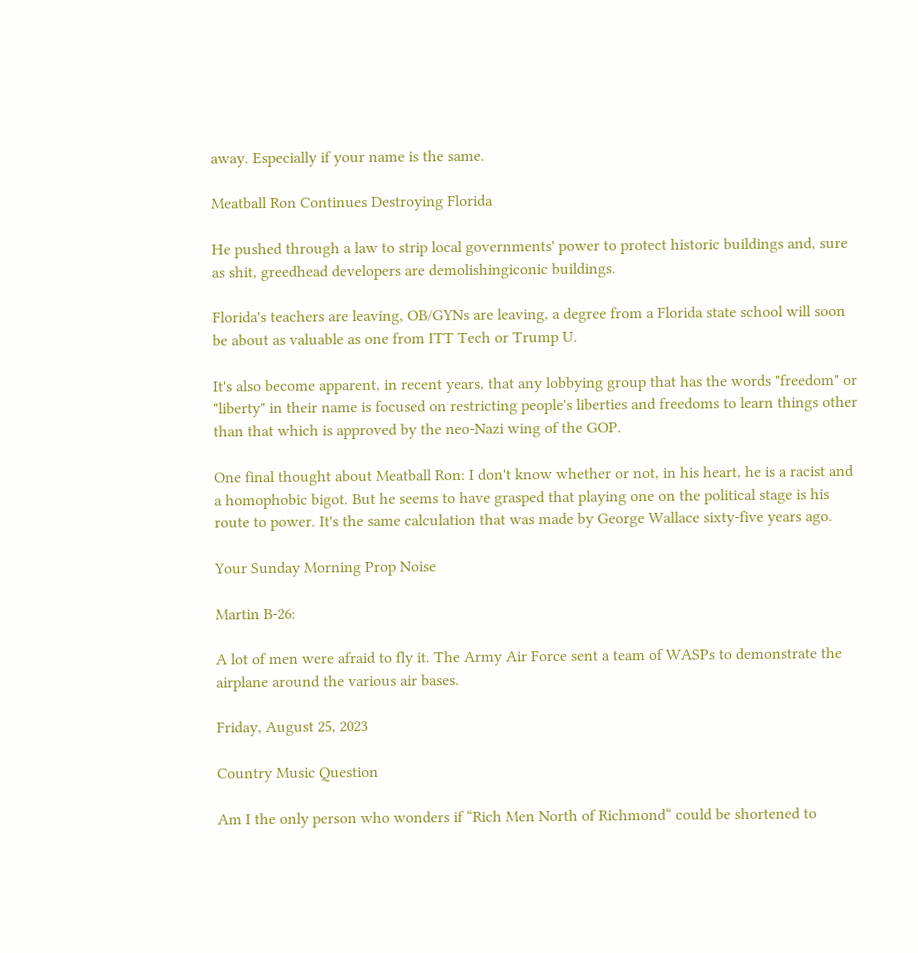away. Especially if your name is the same.

Meatball Ron Continues Destroying Florida

He pushed through a law to strip local governments' power to protect historic buildings and, sure as shit, greedhead developers are demolishingiconic buildings.

Florida's teachers are leaving, OB/GYNs are leaving, a degree from a Florida state school will soon be about as valuable as one from ITT Tech or Trump U.

It's also become apparent, in recent years, that any lobbying group that has the words "freedom" or "liberty" in their name is focused on restricting people's liberties and freedoms to learn things other than that which is approved by the neo-Nazi wing of the GOP.

One final thought about Meatball Ron: I don't know whether or not, in his heart, he is a racist and a homophobic bigot. But he seems to have grasped that playing one on the political stage is his route to power. It's the same calculation that was made by George Wallace sixty-five years ago.

Your Sunday Morning Prop Noise

Martin B-26:

A lot of men were afraid to fly it. The Army Air Force sent a team of WASPs to demonstrate the airplane around the various air bases.

Friday, August 25, 2023

Country Music Question

Am I the only person who wonders if “Rich Men North of Richmond“ could be shortened to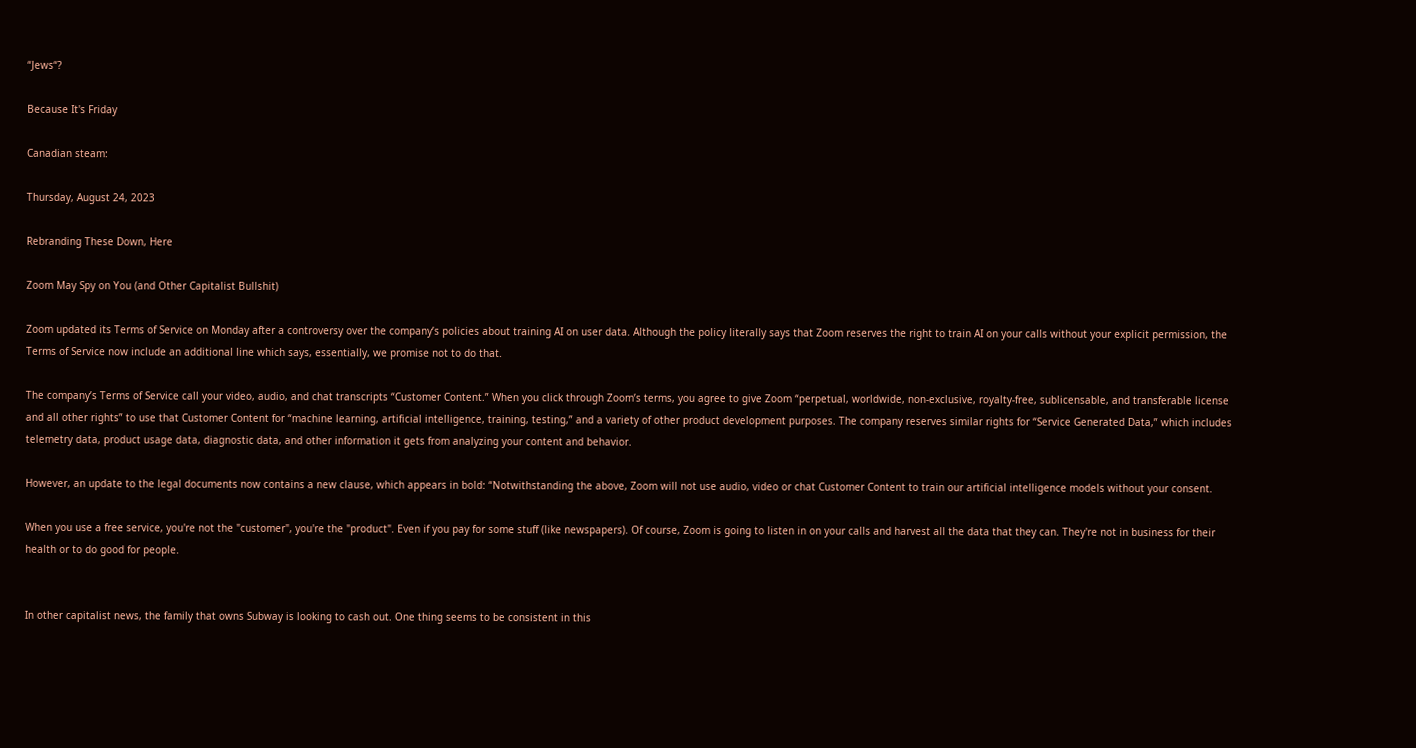“Jews“?

Because It's Friday

Canadian steam:

Thursday, August 24, 2023

Rebranding These Down, Here

Zoom May Spy on You (and Other Capitalist Bullshit)

Zoom updated its Terms of Service on Monday after a controversy over the company’s policies about training AI on user data. Although the policy literally says that Zoom reserves the right to train AI on your calls without your explicit permission, the Terms of Service now include an additional line which says, essentially, we promise not to do that.

The company’s Terms of Service call your video, audio, and chat transcripts “Customer Content.” When you click through Zoom’s terms, you agree to give Zoom “perpetual, worldwide, non-exclusive, royalty-free, sublicensable, and transferable license and all other rights” to use that Customer Content for “machine learning, artificial intelligence, training, testing,” and a variety of other product development purposes. The company reserves similar rights for “Service Generated Data,” which includes telemetry data, product usage data, diagnostic data, and other information it gets from analyzing your content and behavior.

However, an update to the legal documents now contains a new clause, which appears in bold: “Notwithstanding the above, Zoom will not use audio, video or chat Customer Content to train our artificial intelligence models without your consent.

When you use a free service, you're not the "customer", you're the "product". Even if you pay for some stuff (like newspapers). Of course, Zoom is going to listen in on your calls and harvest all the data that they can. They're not in business for their health or to do good for people.


In other capitalist news, the family that owns Subway is looking to cash out. One thing seems to be consistent in this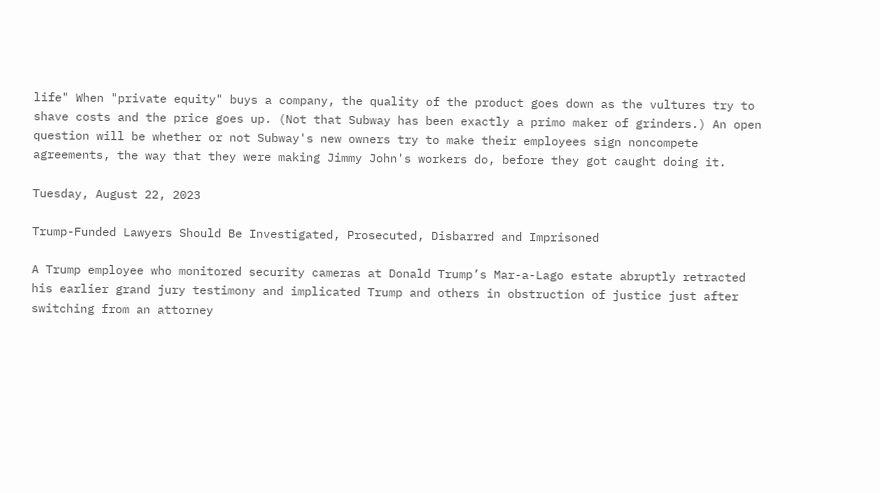life" When "private equity" buys a company, the quality of the product goes down as the vultures try to shave costs and the price goes up. (Not that Subway has been exactly a primo maker of grinders.) An open question will be whether or not Subway's new owners try to make their employees sign noncompete agreements, the way that they were making Jimmy John's workers do, before they got caught doing it.

Tuesday, August 22, 2023

Trump-Funded Lawyers Should Be Investigated, Prosecuted, Disbarred and Imprisoned

A Trump employee who monitored security cameras at Donald Trump’s Mar-a-Lago estate abruptly retracted his earlier grand jury testimony and implicated Trump and others in obstruction of justice just after switching from an attorney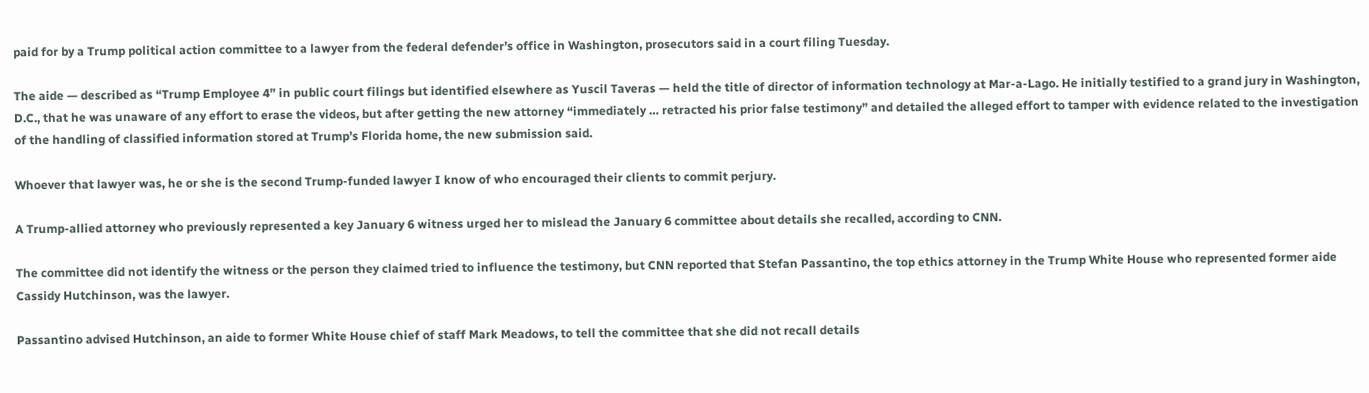paid for by a Trump political action committee to a lawyer from the federal defender’s office in Washington, prosecutors said in a court filing Tuesday.

The aide — described as “Trump Employee 4” in public court filings but identified elsewhere as Yuscil Taveras — held the title of director of information technology at Mar-a-Lago. He initially testified to a grand jury in Washington, D.C., that he was unaware of any effort to erase the videos, but after getting the new attorney “immediately … retracted his prior false testimony” and detailed the alleged effort to tamper with evidence related to the investigation of the handling of classified information stored at Trump’s Florida home, the new submission said.

Whoever that lawyer was, he or she is the second Trump-funded lawyer I know of who encouraged their clients to commit perjury.

A Trump-allied attorney who previously represented a key January 6 witness urged her to mislead the January 6 committee about details she recalled, according to CNN.

The committee did not identify the witness or the person they claimed tried to influence the testimony, but CNN reported that Stefan Passantino, the top ethics attorney in the Trump White House who represented former aide Cassidy Hutchinson, was the lawyer.

Passantino advised Hutchinson, an aide to former White House chief of staff Mark Meadows, to tell the committee that she did not recall details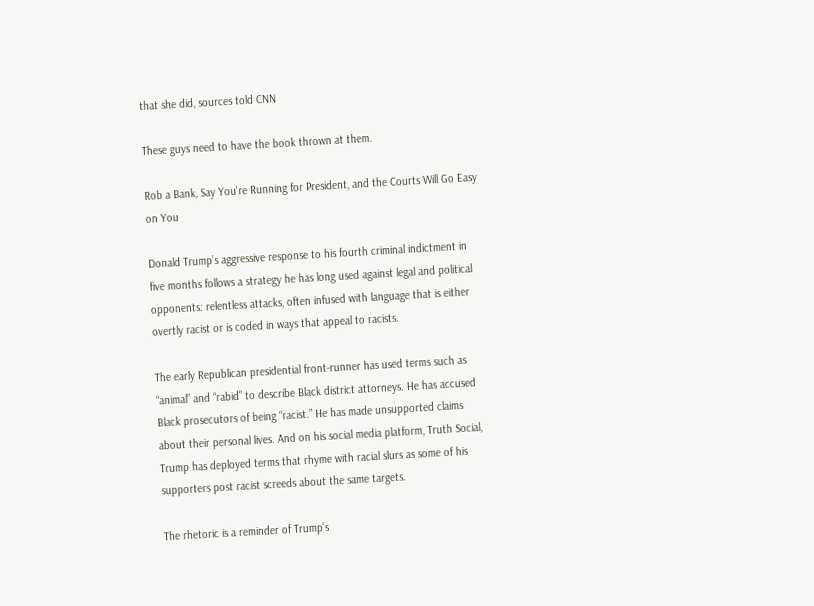that she did, sources told CNN

These guys need to have the book thrown at them.

Rob a Bank, Say You're Running for President, and the Courts Will Go Easy on You

Donald Trump’s aggressive response to his fourth criminal indictment in five months follows a strategy he has long used against legal and political opponents: relentless attacks, often infused with language that is either overtly racist or is coded in ways that appeal to racists.

The early Republican presidential front-runner has used terms such as “animal” and “rabid” to describe Black district attorneys. He has accused Black prosecutors of being “racist.” He has made unsupported claims about their personal lives. And on his social media platform, Truth Social, Trump has deployed terms that rhyme with racial slurs as some of his supporters post racist screeds about the same targets.

The rhetoric is a reminder of Trump’s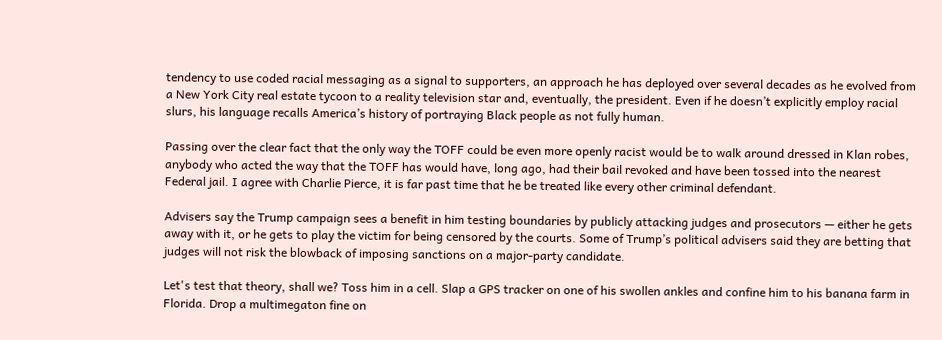tendency to use coded racial messaging as a signal to supporters, an approach he has deployed over several decades as he evolved from a New York City real estate tycoon to a reality television star and, eventually, the president. Even if he doesn’t explicitly employ racial slurs, his language recalls America’s history of portraying Black people as not fully human.

Passing over the clear fact that the only way the TOFF could be even more openly racist would be to walk around dressed in Klan robes, anybody who acted the way that the TOFF has would have, long ago, had their bail revoked and have been tossed into the nearest Federal jail. I agree with Charlie Pierce, it is far past time that he be treated like every other criminal defendant.

Advisers say the Trump campaign sees a benefit in him testing boundaries by publicly attacking judges and prosecutors — either he gets away with it, or he gets to play the victim for being censored by the courts. Some of Trump’s political advisers said they are betting that judges will not risk the blowback of imposing sanctions on a major-party candidate.

Let's test that theory, shall we? Toss him in a cell. Slap a GPS tracker on one of his swollen ankles and confine him to his banana farm in Florida. Drop a multimegaton fine on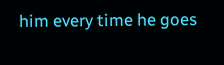him every time he goes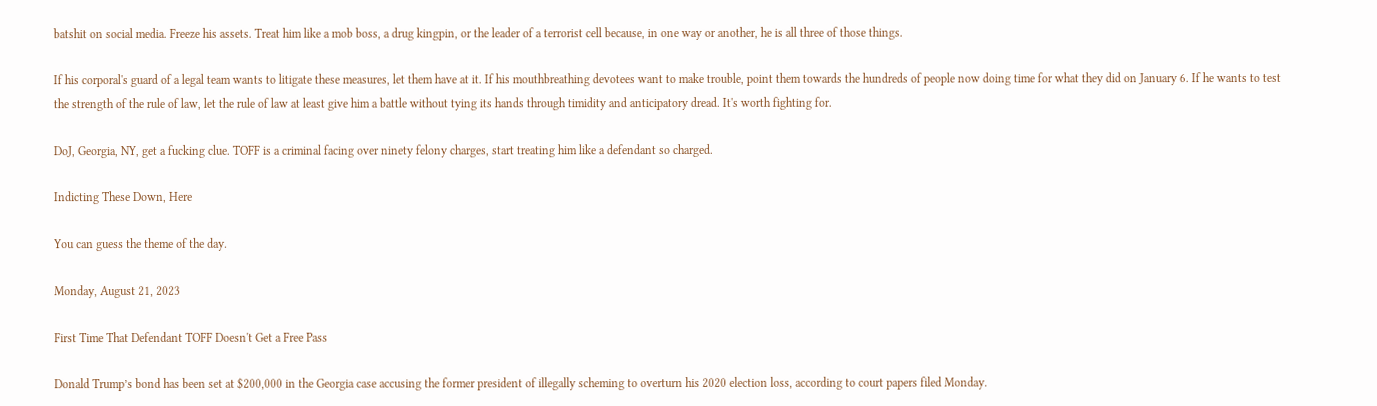batshit on social media. Freeze his assets. Treat him like a mob boss, a drug kingpin, or the leader of a terrorist cell because, in one way or another, he is all three of those things.

If his corporal's guard of a legal team wants to litigate these measures, let them have at it. If his mouthbreathing devotees want to make trouble, point them towards the hundreds of people now doing time for what they did on January 6. If he wants to test the strength of the rule of law, let the rule of law at least give him a battle without tying its hands through timidity and anticipatory dread. It's worth fighting for.

DoJ, Georgia, NY, get a fucking clue. TOFF is a criminal facing over ninety felony charges, start treating him like a defendant so charged.

Indicting These Down, Here

You can guess the theme of the day.

Monday, August 21, 2023

First Time That Defendant TOFF Doesn't Get a Free Pass

Donald Trump’s bond has been set at $200,000 in the Georgia case accusing the former president of illegally scheming to overturn his 2020 election loss, according to court papers filed Monday.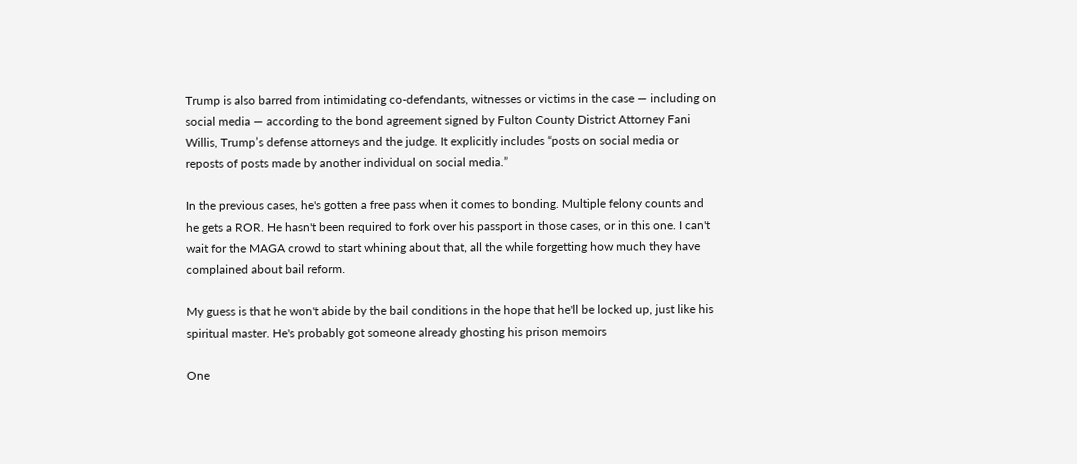Trump is also barred from intimidating co-defendants, witnesses or victims in the case — including on social media — according to the bond agreement signed by Fulton County District Attorney Fani Willis, Trump’s defense attorneys and the judge. It explicitly includes “posts on social media or reposts of posts made by another individual on social media.”

In the previous cases, he's gotten a free pass when it comes to bonding. Multiple felony counts and he gets a ROR. He hasn't been required to fork over his passport in those cases, or in this one. I can't wait for the MAGA crowd to start whining about that, all the while forgetting how much they have complained about bail reform.

My guess is that he won't abide by the bail conditions in the hope that he'll be locked up, just like his spiritual master. He's probably got someone already ghosting his prison memoirs

One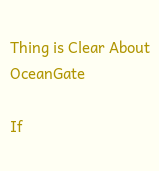Thing is Clear About OceanGate

If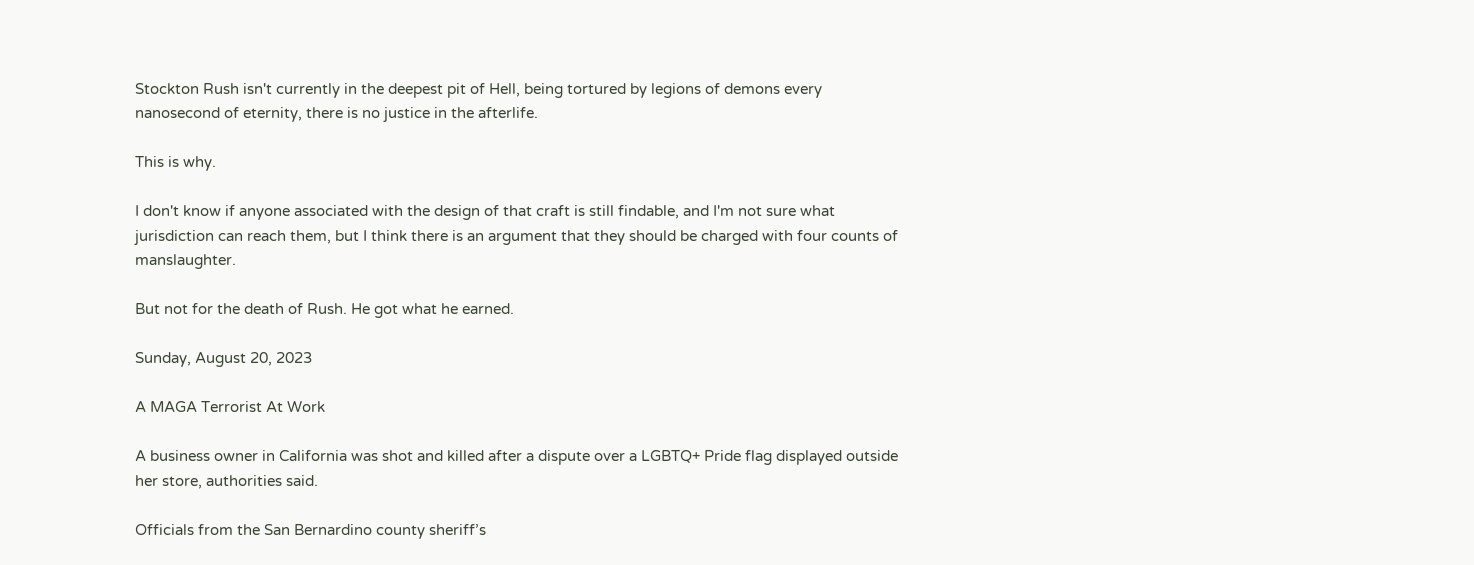Stockton Rush isn't currently in the deepest pit of Hell, being tortured by legions of demons every nanosecond of eternity, there is no justice in the afterlife.

This is why.

I don't know if anyone associated with the design of that craft is still findable, and I'm not sure what jurisdiction can reach them, but I think there is an argument that they should be charged with four counts of manslaughter.

But not for the death of Rush. He got what he earned.

Sunday, August 20, 2023

A MAGA Terrorist At Work

A business owner in California was shot and killed after a dispute over a LGBTQ+ Pride flag displayed outside her store, authorities said.

Officials from the San Bernardino county sheriff’s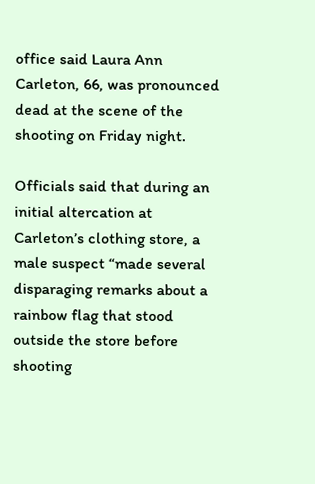office said Laura Ann Carleton, 66, was pronounced dead at the scene of the shooting on Friday night.

Officials said that during an initial altercation at Carleton’s clothing store, a male suspect “made several disparaging remarks about a rainbow flag that stood outside the store before shooting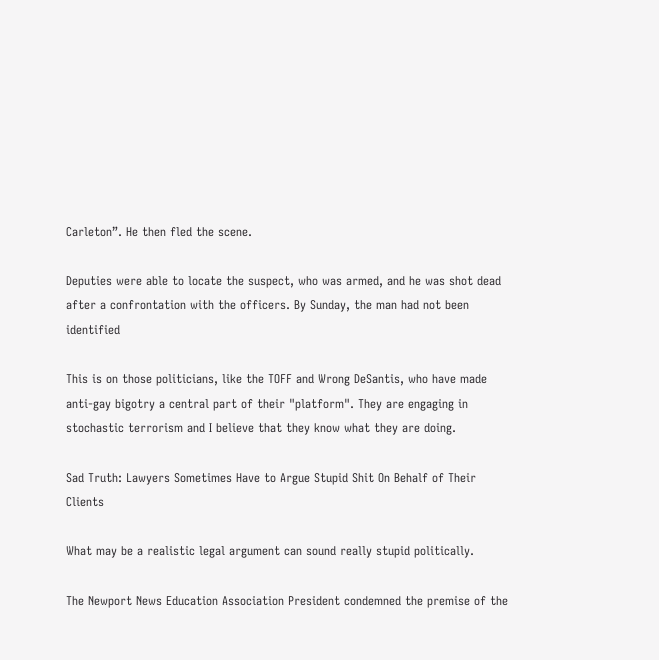Carleton”. He then fled the scene.

Deputies were able to locate the suspect, who was armed, and he was shot dead after a confrontation with the officers. By Sunday, the man had not been identified

This is on those politicians, like the TOFF and Wrong DeSantis, who have made anti-gay bigotry a central part of their "platform". They are engaging in stochastic terrorism and I believe that they know what they are doing.

Sad Truth: Lawyers Sometimes Have to Argue Stupid Shit On Behalf of Their Clients

What may be a realistic legal argument can sound really stupid politically.

The Newport News Education Association President condemned the premise of the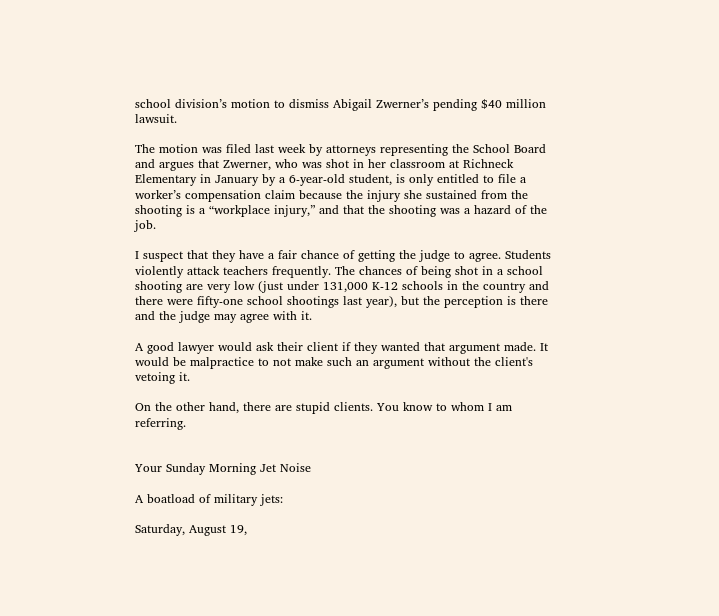school division’s motion to dismiss Abigail Zwerner’s pending $40 million lawsuit.

The motion was filed last week by attorneys representing the School Board and argues that Zwerner, who was shot in her classroom at Richneck Elementary in January by a 6-year-old student, is only entitled to file a worker’s compensation claim because the injury she sustained from the shooting is a “workplace injury,” and that the shooting was a hazard of the job.

I suspect that they have a fair chance of getting the judge to agree. Students violently attack teachers frequently. The chances of being shot in a school shooting are very low (just under 131,000 K-12 schools in the country and there were fifty-one school shootings last year), but the perception is there and the judge may agree with it.

A good lawyer would ask their client if they wanted that argument made. It would be malpractice to not make such an argument without the client's vetoing it.

On the other hand, there are stupid clients. You know to whom I am referring.


Your Sunday Morning Jet Noise

A boatload of military jets:

Saturday, August 19,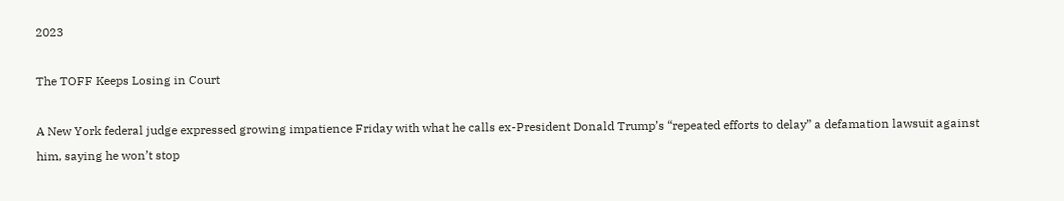2023

The TOFF Keeps Losing in Court

A New York federal judge expressed growing impatience Friday with what he calls ex-President Donald Trump’s “repeated efforts to delay” a defamation lawsuit against him, saying he won’t stop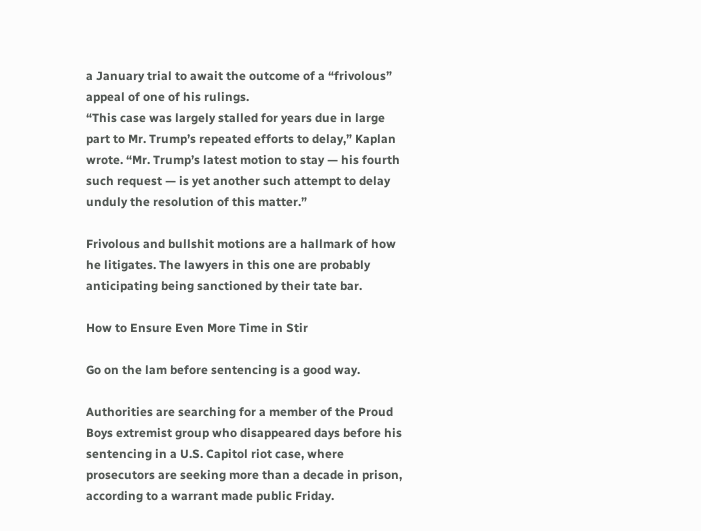a January trial to await the outcome of a “frivolous” appeal of one of his rulings.
“This case was largely stalled for years due in large part to Mr. Trump’s repeated efforts to delay,” Kaplan wrote. “Mr. Trump’s latest motion to stay — his fourth such request — is yet another such attempt to delay unduly the resolution of this matter.”

Frivolous and bullshit motions are a hallmark of how he litigates. The lawyers in this one are probably anticipating being sanctioned by their tate bar.

How to Ensure Even More Time in Stir

Go on the lam before sentencing is a good way.

Authorities are searching for a member of the Proud Boys extremist group who disappeared days before his sentencing in a U.S. Capitol riot case, where prosecutors are seeking more than a decade in prison, according to a warrant made public Friday.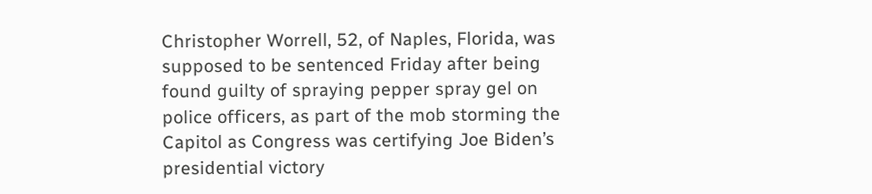Christopher Worrell, 52, of Naples, Florida, was supposed to be sentenced Friday after being found guilty of spraying pepper spray gel on police officers, as part of the mob storming the Capitol as Congress was certifying Joe Biden’s presidential victory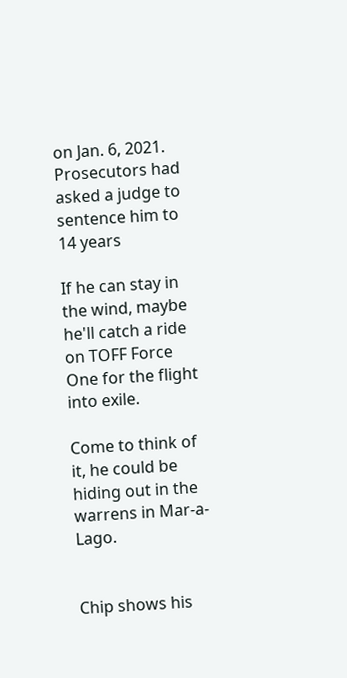on Jan. 6, 2021. Prosecutors had asked a judge to sentence him to 14 years

If he can stay in the wind, maybe he'll catch a ride on TOFF Force One for the flight into exile.

Come to think of it, he could be hiding out in the warrens in Mar-a-Lago.


Chip shows his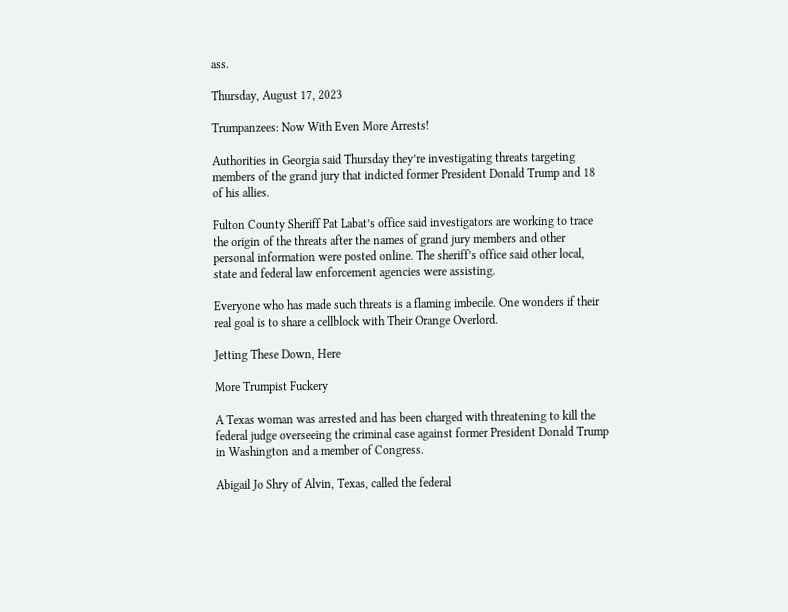ass.

Thursday, August 17, 2023

Trumpanzees: Now With Even More Arrests!

Authorities in Georgia said Thursday they’re investigating threats targeting members of the grand jury that indicted former President Donald Trump and 18 of his allies.

Fulton County Sheriff Pat Labat’s office said investigators are working to trace the origin of the threats after the names of grand jury members and other personal information were posted online. The sheriff’s office said other local, state and federal law enforcement agencies were assisting.

Everyone who has made such threats is a flaming imbecile. One wonders if their real goal is to share a cellblock with Their Orange Overlord.

Jetting These Down, Here

More Trumpist Fuckery

A Texas woman was arrested and has been charged with threatening to kill the federal judge overseeing the criminal case against former President Donald Trump in Washington and a member of Congress.

Abigail Jo Shry of Alvin, Texas, called the federal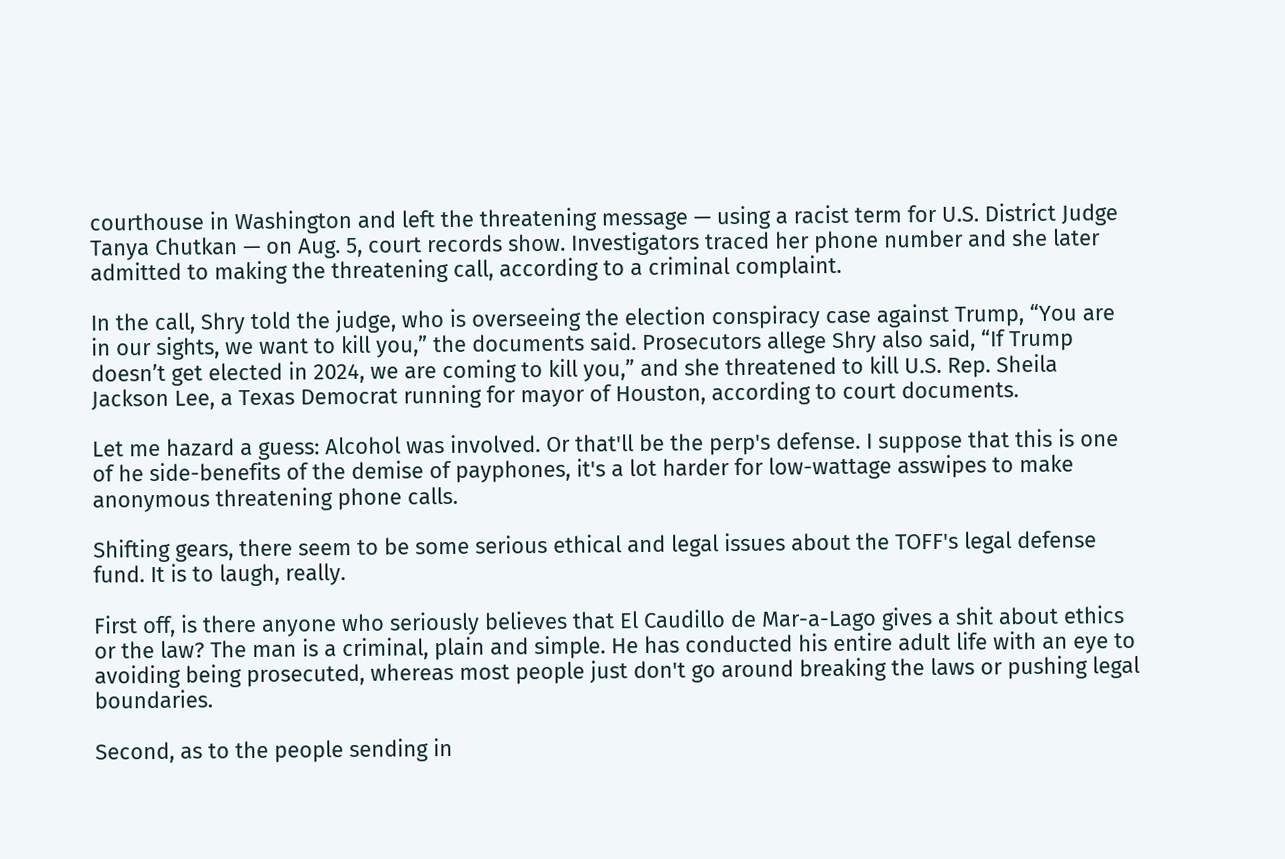courthouse in Washington and left the threatening message — using a racist term for U.S. District Judge Tanya Chutkan — on Aug. 5, court records show. Investigators traced her phone number and she later admitted to making the threatening call, according to a criminal complaint.

In the call, Shry told the judge, who is overseeing the election conspiracy case against Trump, “You are in our sights, we want to kill you,” the documents said. Prosecutors allege Shry also said, “If Trump doesn’t get elected in 2024, we are coming to kill you,” and she threatened to kill U.S. Rep. Sheila Jackson Lee, a Texas Democrat running for mayor of Houston, according to court documents.

Let me hazard a guess: Alcohol was involved. Or that'll be the perp's defense. I suppose that this is one of he side-benefits of the demise of payphones, it's a lot harder for low-wattage asswipes to make anonymous threatening phone calls.

Shifting gears, there seem to be some serious ethical and legal issues about the TOFF's legal defense fund. It is to laugh, really.

First off, is there anyone who seriously believes that El Caudillo de Mar-a-Lago gives a shit about ethics or the law? The man is a criminal, plain and simple. He has conducted his entire adult life with an eye to avoiding being prosecuted, whereas most people just don't go around breaking the laws or pushing legal boundaries.

Second, as to the people sending in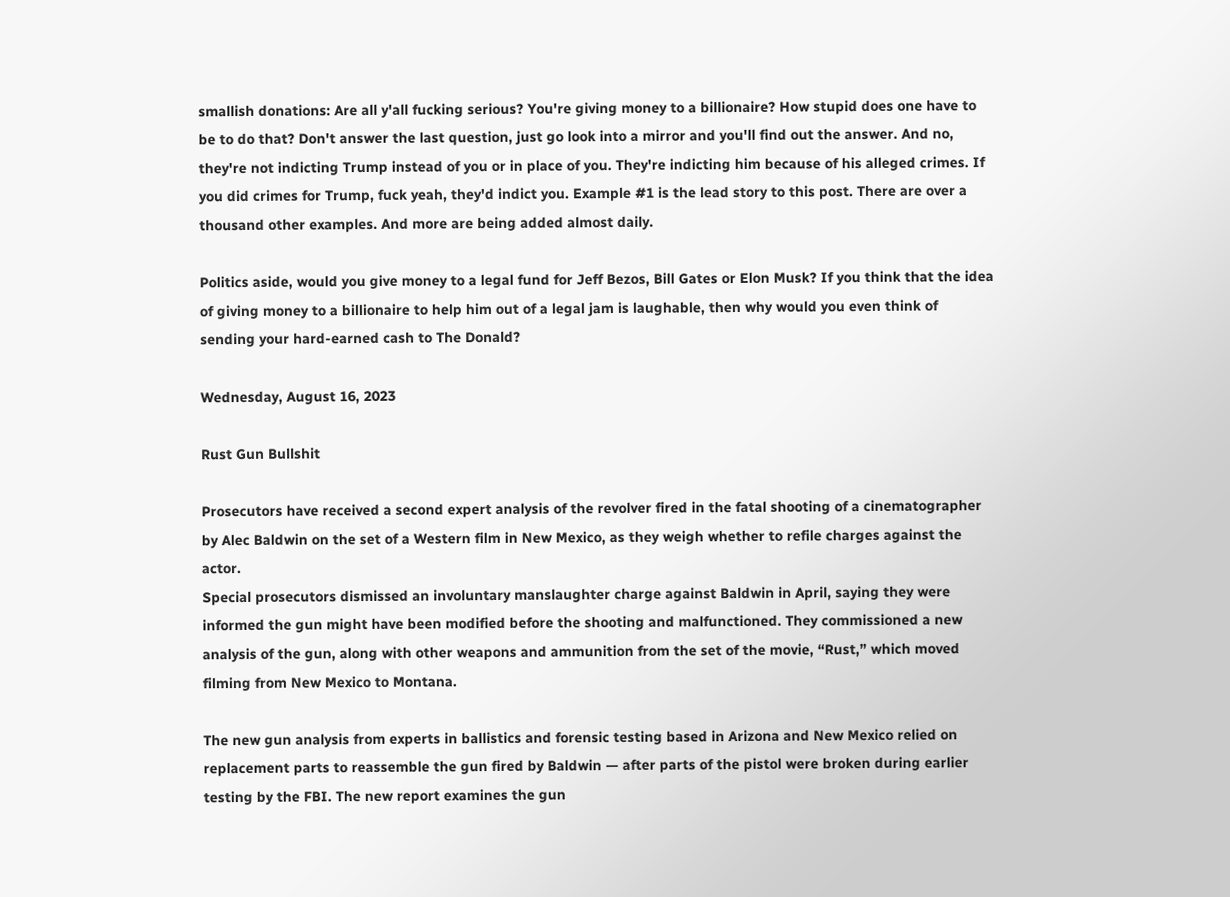smallish donations: Are all y'all fucking serious? You're giving money to a billionaire? How stupid does one have to be to do that? Don't answer the last question, just go look into a mirror and you'll find out the answer. And no, they're not indicting Trump instead of you or in place of you. They're indicting him because of his alleged crimes. If you did crimes for Trump, fuck yeah, they'd indict you. Example #1 is the lead story to this post. There are over a thousand other examples. And more are being added almost daily.

Politics aside, would you give money to a legal fund for Jeff Bezos, Bill Gates or Elon Musk? If you think that the idea of giving money to a billionaire to help him out of a legal jam is laughable, then why would you even think of sending your hard-earned cash to The Donald?

Wednesday, August 16, 2023

Rust Gun Bullshit

Prosecutors have received a second expert analysis of the revolver fired in the fatal shooting of a cinematographer by Alec Baldwin on the set of a Western film in New Mexico, as they weigh whether to refile charges against the actor.
Special prosecutors dismissed an involuntary manslaughter charge against Baldwin in April, saying they were informed the gun might have been modified before the shooting and malfunctioned. They commissioned a new analysis of the gun, along with other weapons and ammunition from the set of the movie, “Rust,” which moved filming from New Mexico to Montana.

The new gun analysis from experts in ballistics and forensic testing based in Arizona and New Mexico relied on replacement parts to reassemble the gun fired by Baldwin — after parts of the pistol were broken during earlier testing by the FBI. The new report examines the gun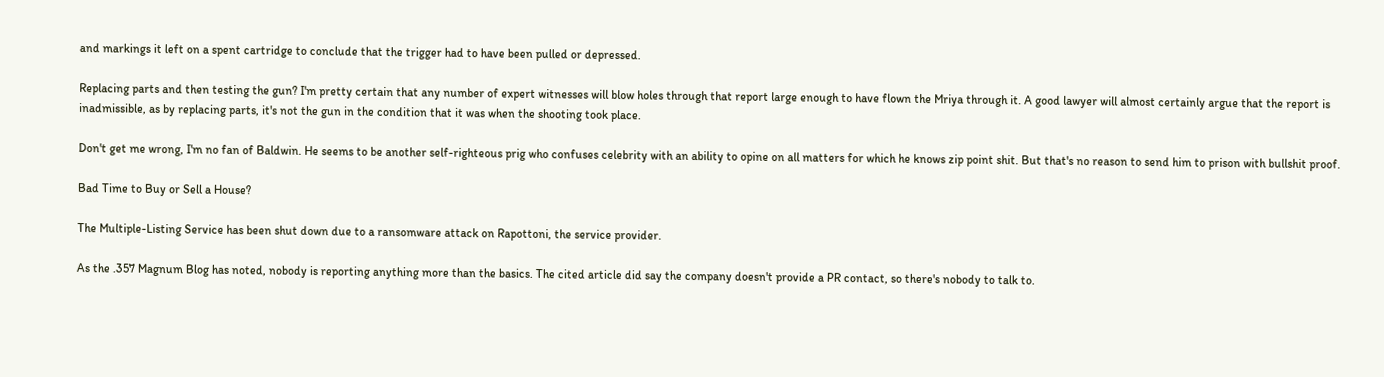and markings it left on a spent cartridge to conclude that the trigger had to have been pulled or depressed.

Replacing parts and then testing the gun? I'm pretty certain that any number of expert witnesses will blow holes through that report large enough to have flown the Mriya through it. A good lawyer will almost certainly argue that the report is inadmissible, as by replacing parts, it's not the gun in the condition that it was when the shooting took place.

Don't get me wrong, I'm no fan of Baldwin. He seems to be another self-righteous prig who confuses celebrity with an ability to opine on all matters for which he knows zip point shit. But that's no reason to send him to prison with bullshit proof.

Bad Time to Buy or Sell a House?

The Multiple-Listing Service has been shut down due to a ransomware attack on Rapottoni, the service provider.

As the .357 Magnum Blog has noted, nobody is reporting anything more than the basics. The cited article did say the company doesn't provide a PR contact, so there's nobody to talk to.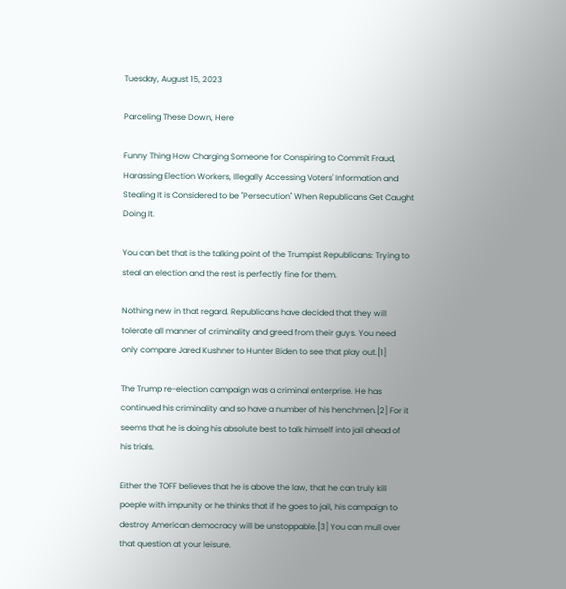Tuesday, August 15, 2023

Parceling These Down, Here

Funny Thing How Charging Someone for Conspiring to Commit Fraud, Harassing Election Workers, Illegally Accessing Voters' Information and Stealing It is Considered to be "Persecution" When Republicans Get Caught Doing It.

You can bet that is the talking point of the Trumpist Republicans: Trying to steal an election and the rest is perfectly fine for them.

Nothing new in that regard. Republicans have decided that they will tolerate all manner of criminality and greed from their guys. You need only compare Jared Kushner to Hunter Biden to see that play out.[1]

The Trump re-election campaign was a criminal enterprise. He has continued his criminality and so have a number of his henchmen.[2] For it seems that he is doing his absolute best to talk himself into jail ahead of his trials.

Either the TOFF believes that he is above the law, that he can truly kill poeple with impunity or he thinks that if he goes to jail, his campaign to destroy American democracy will be unstoppable.[3] You can mull over that question at your leisure.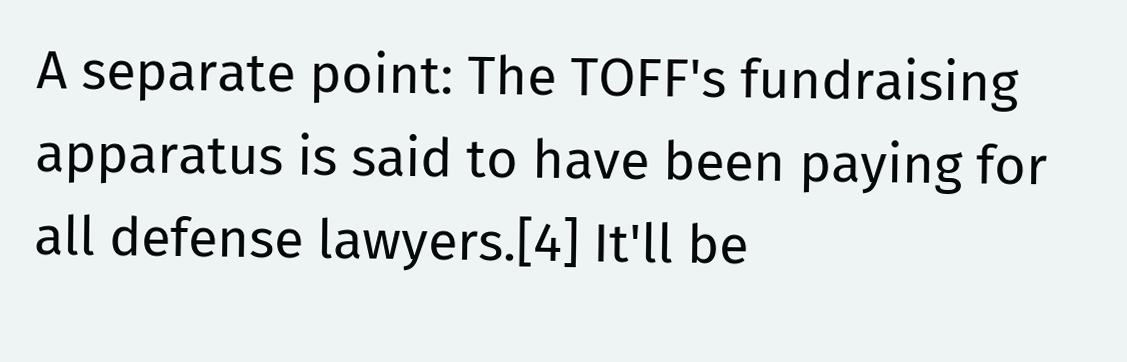A separate point: The TOFF's fundraising apparatus is said to have been paying for all defense lawyers.[4] It'll be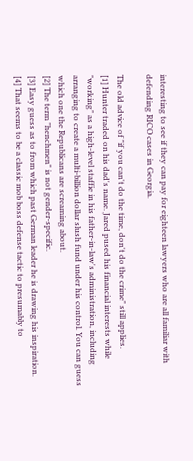interesting to see if they can pay for eighteen lawyers who are all familiar with defending RICO cases in Georgia.

The old advice of "if you can't do the time, don't do the crime" still applies.
[1] Hunter traded on his dad's name. Jared pused his financial interests while "working" as a high-level staffie in his father-in-law's administration, including arranging to create a multi-billion dollar slush fund under his control. You can guess which one the Republicans are screaming about.
[2] The term "henchmen" is not gender-specific.
[3] Easy guess as to from which past German leader he is drawing his inspiration.
[4] That seems to be a classic mob boss defense tactic to presumably to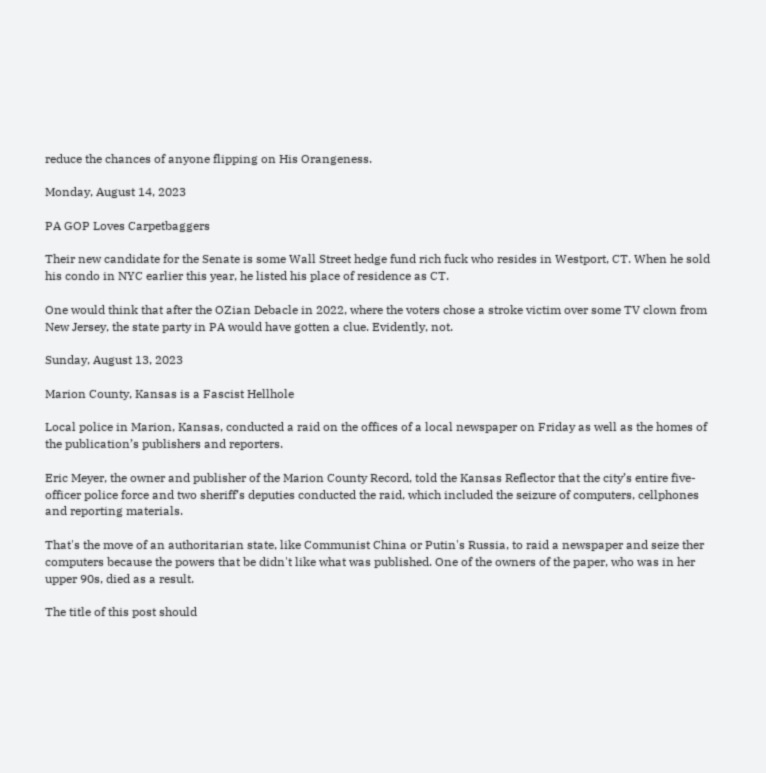reduce the chances of anyone flipping on His Orangeness.

Monday, August 14, 2023

PA GOP Loves Carpetbaggers

Their new candidate for the Senate is some Wall Street hedge fund rich fuck who resides in Westport, CT. When he sold his condo in NYC earlier this year, he listed his place of residence as CT.

One would think that after the OZian Debacle in 2022, where the voters chose a stroke victim over some TV clown from New Jersey, the state party in PA would have gotten a clue. Evidently, not.

Sunday, August 13, 2023

Marion County, Kansas is a Fascist Hellhole

Local police in Marion, Kansas, conducted a raid on the offices of a local newspaper on Friday as well as the homes of the publication’s publishers and reporters.

Eric Meyer, the owner and publisher of the Marion County Record, told the Kansas Reflector that the city’s entire five-officer police force and two sheriff’s deputies conducted the raid, which included the seizure of computers, cellphones and reporting materials.

That's the move of an authoritarian state, like Communist China or Putin's Russia, to raid a newspaper and seize ther computers because the powers that be didn't like what was published. One of the owners of the paper, who was in her upper 90s, died as a result.

The title of this post should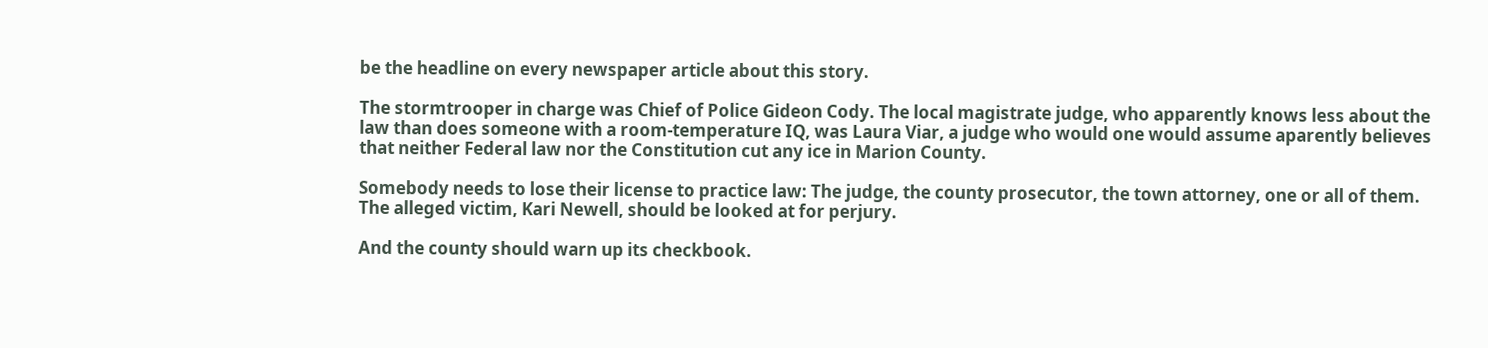be the headline on every newspaper article about this story.

The stormtrooper in charge was Chief of Police Gideon Cody. The local magistrate judge, who apparently knows less about the law than does someone with a room-temperature IQ, was Laura Viar, a judge who would one would assume aparently believes that neither Federal law nor the Constitution cut any ice in Marion County.

Somebody needs to lose their license to practice law: The judge, the county prosecutor, the town attorney, one or all of them. The alleged victim, Kari Newell, should be looked at for perjury.

And the county should warn up its checkbook.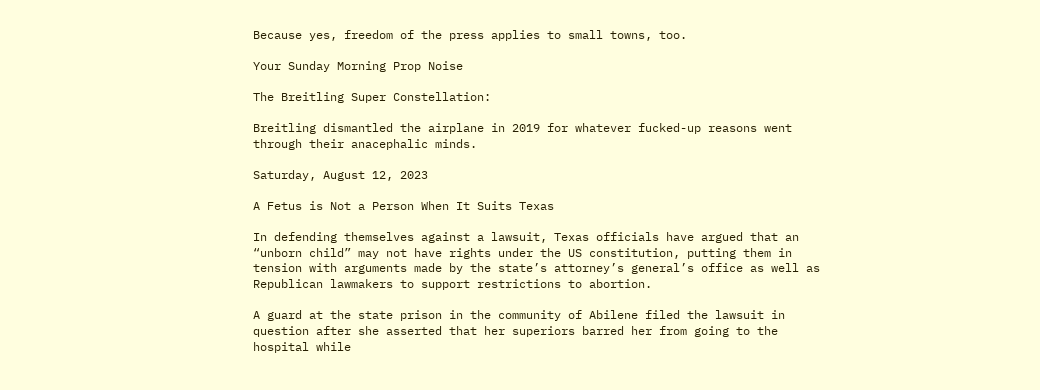Because yes, freedom of the press applies to small towns, too.

Your Sunday Morning Prop Noise

The Breitling Super Constellation:

Breitling dismantled the airplane in 2019 for whatever fucked-up reasons went through their anacephalic minds.

Saturday, August 12, 2023

A Fetus is Not a Person When It Suits Texas

In defending themselves against a lawsuit, Texas officials have argued that an “unborn child” may not have rights under the US constitution, putting them in tension with arguments made by the state’s attorney’s general’s office as well as Republican lawmakers to support restrictions to abortion.

A guard at the state prison in the community of Abilene filed the lawsuit in question after she asserted that her superiors barred her from going to the hospital while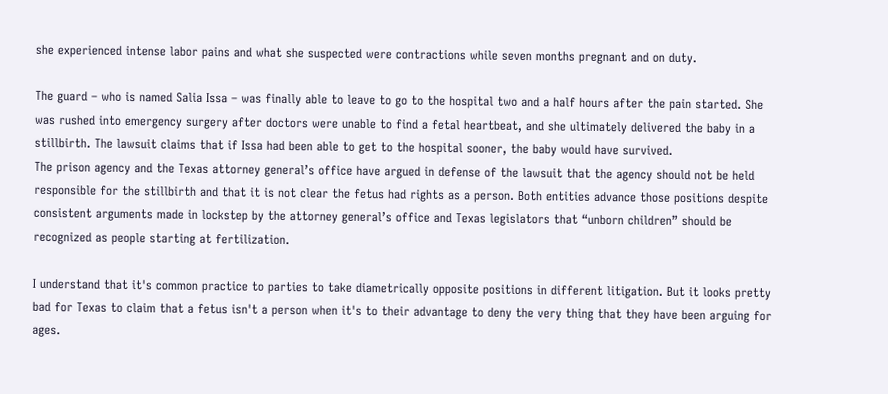she experienced intense labor pains and what she suspected were contractions while seven months pregnant and on duty.

The guard – who is named Salia Issa – was finally able to leave to go to the hospital two and a half hours after the pain started. She was rushed into emergency surgery after doctors were unable to find a fetal heartbeat, and she ultimately delivered the baby in a stillbirth. The lawsuit claims that if Issa had been able to get to the hospital sooner, the baby would have survived.
The prison agency and the Texas attorney general’s office have argued in defense of the lawsuit that the agency should not be held responsible for the stillbirth and that it is not clear the fetus had rights as a person. Both entities advance those positions despite consistent arguments made in lockstep by the attorney general’s office and Texas legislators that “unborn children” should be recognized as people starting at fertilization.

I understand that it's common practice to parties to take diametrically opposite positions in different litigation. But it looks pretty bad for Texas to claim that a fetus isn't a person when it's to their advantage to deny the very thing that they have been arguing for ages.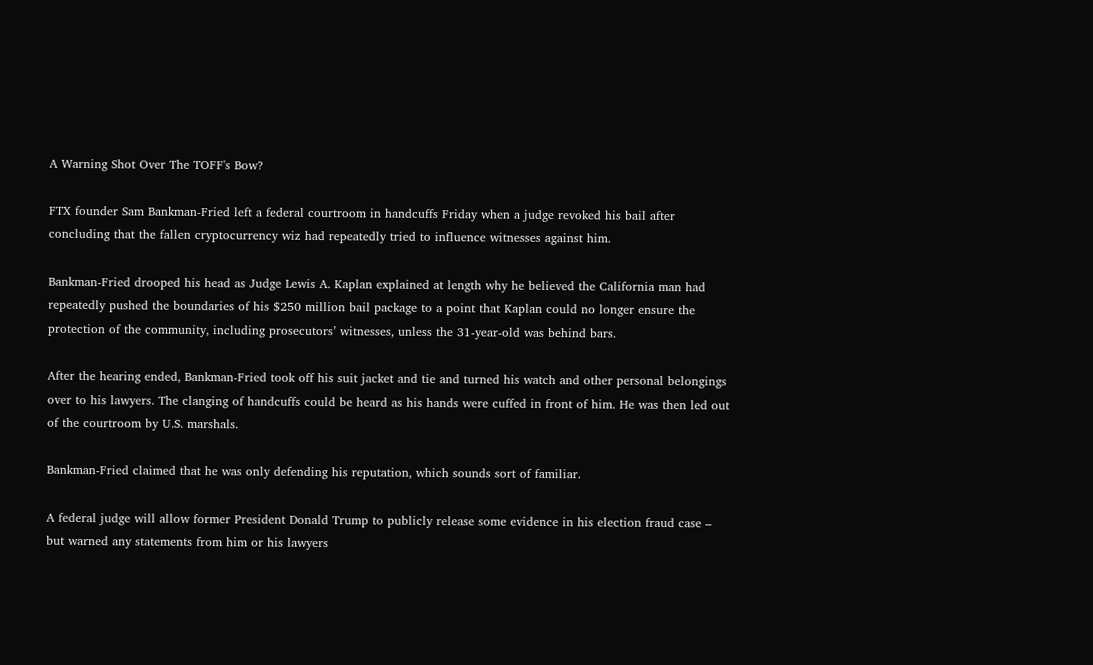A Warning Shot Over The TOFF's Bow?

FTX founder Sam Bankman-Fried left a federal courtroom in handcuffs Friday when a judge revoked his bail after concluding that the fallen cryptocurrency wiz had repeatedly tried to influence witnesses against him.

Bankman-Fried drooped his head as Judge Lewis A. Kaplan explained at length why he believed the California man had repeatedly pushed the boundaries of his $250 million bail package to a point that Kaplan could no longer ensure the protection of the community, including prosecutors’ witnesses, unless the 31-year-old was behind bars.

After the hearing ended, Bankman-Fried took off his suit jacket and tie and turned his watch and other personal belongings over to his lawyers. The clanging of handcuffs could be heard as his hands were cuffed in front of him. He was then led out of the courtroom by U.S. marshals.

Bankman-Fried claimed that he was only defending his reputation, which sounds sort of familiar.

A federal judge will allow former President Donald Trump to publicly release some evidence in his election fraud case – but warned any statements from him or his lawyers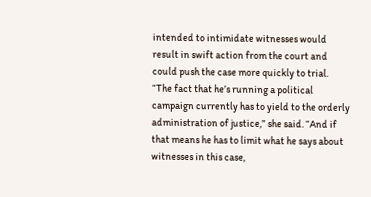intended to intimidate witnesses would result in swift action from the court and could push the case more quickly to trial.
“The fact that he’s running a political campaign currently has to yield to the orderly administration of justice,” she said. “And if that means he has to limit what he says about witnesses in this case,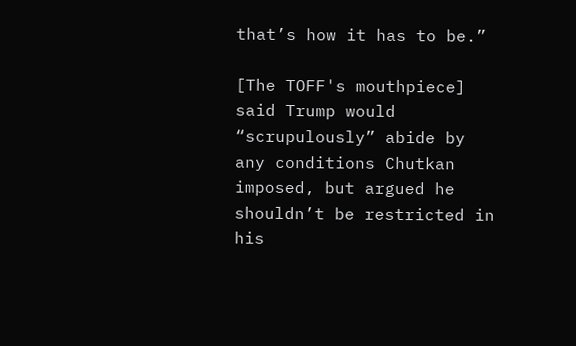that’s how it has to be.”

[The TOFF's mouthpiece] said Trump would “scrupulously” abide by any conditions Chutkan imposed, but argued he shouldn’t be restricted in his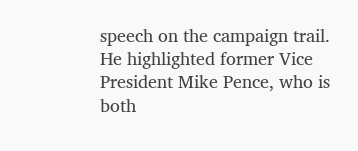speech on the campaign trail. He highlighted former Vice President Mike Pence, who is both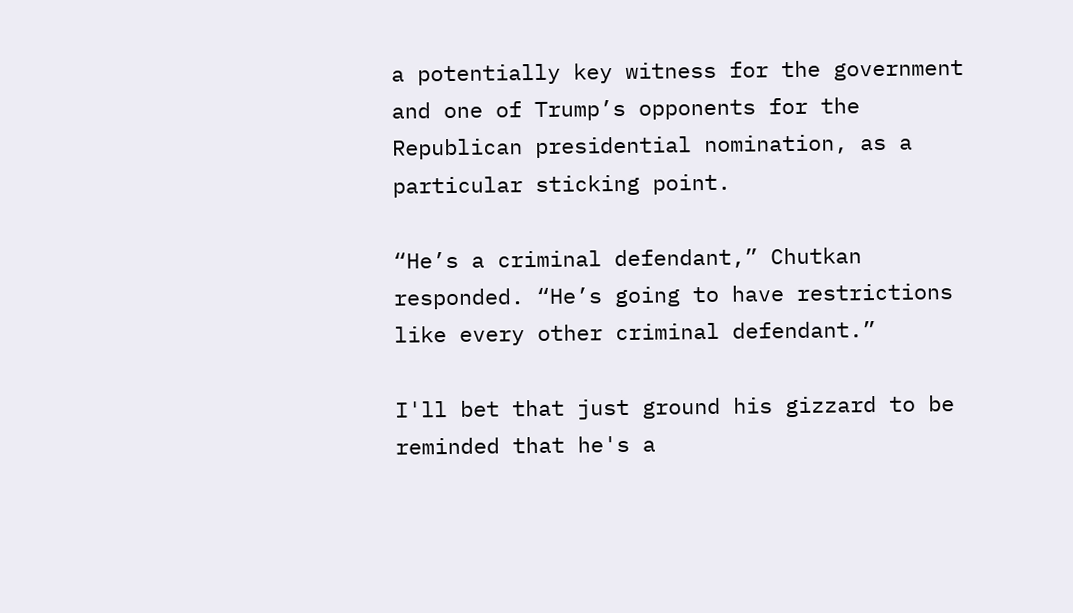a potentially key witness for the government and one of Trump’s opponents for the Republican presidential nomination, as a particular sticking point.

“He’s a criminal defendant,” Chutkan responded. “He’s going to have restrictions like every other criminal defendant.”

I'll bet that just ground his gizzard to be reminded that he's a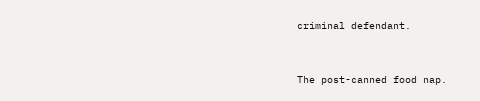criminal defendant.


The post-canned food nap.